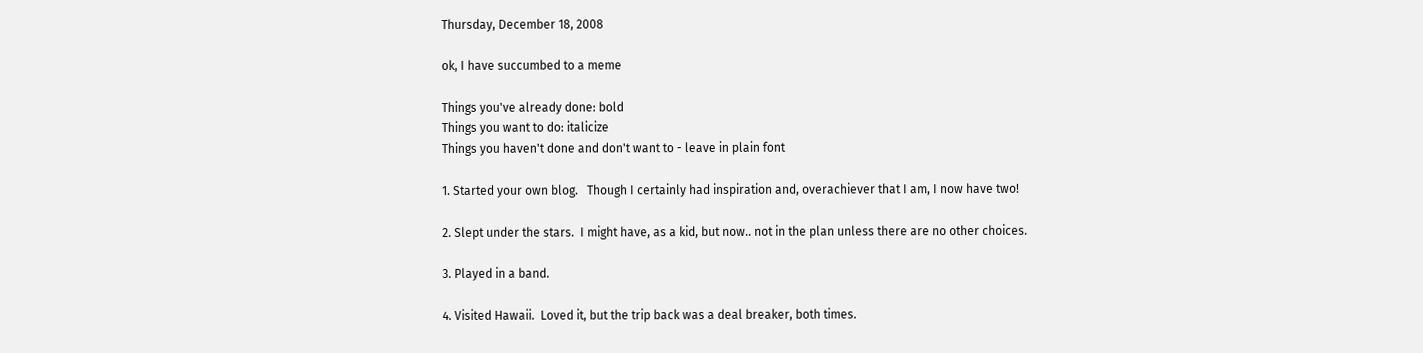Thursday, December 18, 2008

ok, I have succumbed to a meme

Things you've already done: bold
Things you want to do: italicize
Things you haven't done and don't want to - leave in plain font

1. Started your own blog.   Though I certainly had inspiration and, overachiever that I am, I now have two!

2. Slept under the stars.  I might have, as a kid, but now.. not in the plan unless there are no other choices.

3. Played in a band.

4. Visited Hawaii.  Loved it, but the trip back was a deal breaker, both times.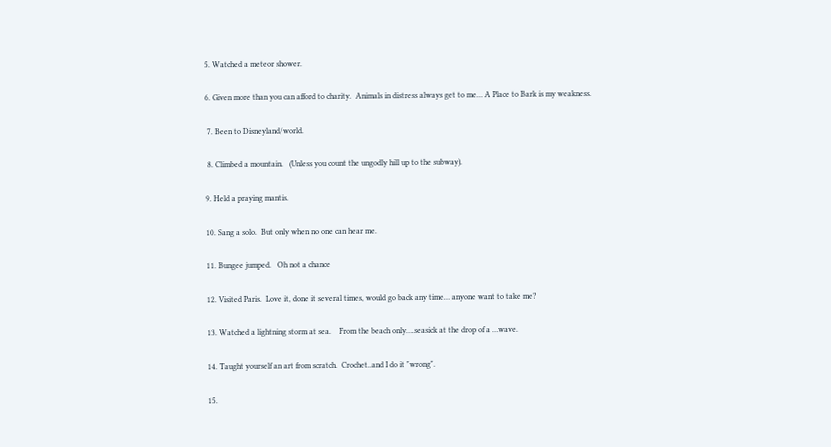5. Watched a meteor shower.

6. Given more than you can afford to charity.  Animals in distress always get to me… A Place to Bark is my weakness.

 7. Been to Disneyland/world.

 8. Climbed a mountain.   (Unless you count the ungodly hill up to the subway).

9. Held a praying mantis.

10. Sang a solo.  But only when no one can hear me.

11. Bungee jumped.   Oh not a chance

12. Visited Paris.  Love it, done it several times, would go back any time… anyone want to take me?

13. Watched a lightning storm at sea.    From the beach only….seasick at the drop of a …wave.

14. Taught yourself an art from scratch.  Crochet..and I do it "wrong".

15.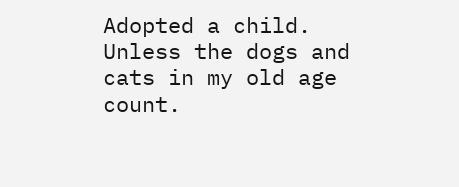Adopted a child. Unless the dogs and cats in my old age count.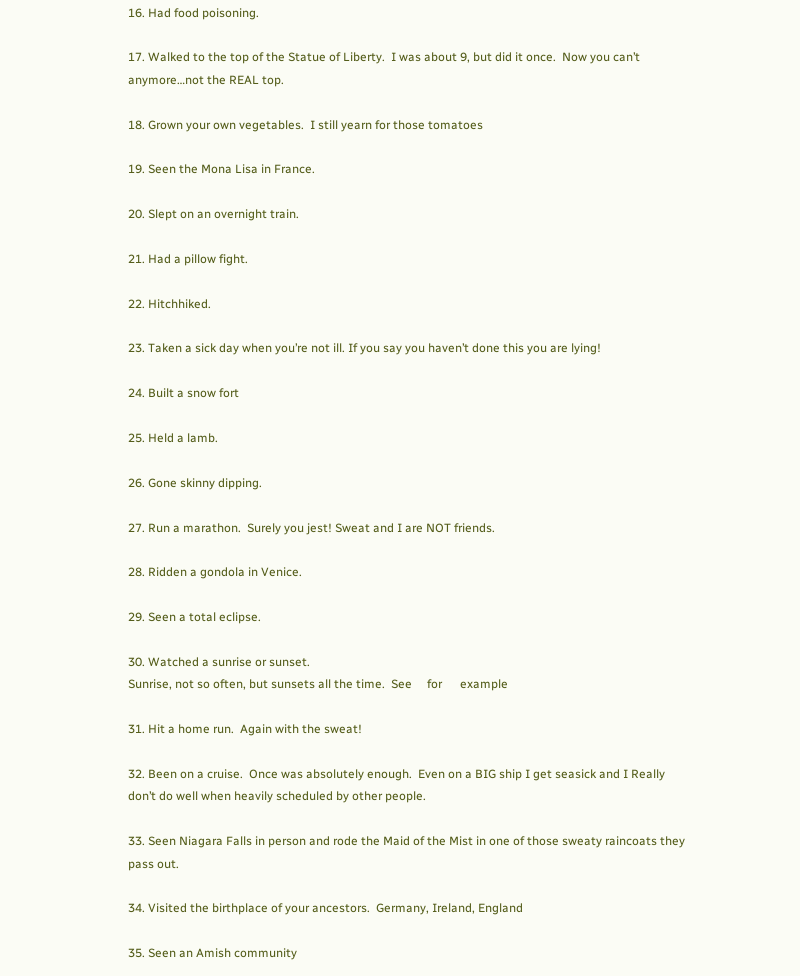16. Had food poisoning.

17. Walked to the top of the Statue of Liberty.  I was about 9, but did it once.  Now you can’t anymore…not the REAL top.

18. Grown your own vegetables.  I still yearn for those tomatoes

19. Seen the Mona Lisa in France.

20. Slept on an overnight train.

21. Had a pillow fight.

22. Hitchhiked.

23. Taken a sick day when you’re not ill. If you say you haven’t done this you are lying!

24. Built a snow fort

25. Held a lamb.

26. Gone skinny dipping.

27. Run a marathon.  Surely you jest! Sweat and I are NOT friends.

28. Ridden a gondola in Venice.

29. Seen a total eclipse.

30. Watched a sunrise or sunset.
Sunrise, not so often, but sunsets all the time.  See     for      example

31. Hit a home run.  Again with the sweat!

32. Been on a cruise.  Once was absolutely enough.  Even on a BIG ship I get seasick and I Really don’t do well when heavily scheduled by other people.

33. Seen Niagara Falls in person and rode the Maid of the Mist in one of those sweaty raincoats they pass out.

34. Visited the birthplace of your ancestors.  Germany, Ireland, England

35. Seen an Amish community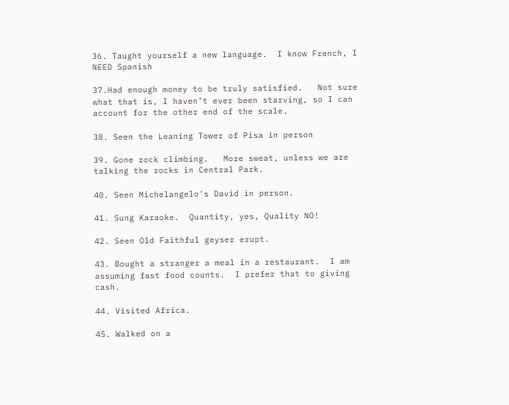36. Taught yourself a new language.  I know French, I NEED Spanish

37.Had enough money to be truly satisfied.   Not sure what that is, I haven’t ever been starving, so I can account for the other end of the scale.

38. Seen the Leaning Tower of Pisa in person

39. Gone rock climbing.   More sweat, unless we are talking the rocks in Central Park.

40. Seen Michelangelo's David in person.

41. Sung Karaoke.  Quantity, yes, Quality NO!

42. Seen Old Faithful geyser erupt.

43. Bought a stranger a meal in a restaurant.  I am assuming fast food counts.  I prefer that to giving cash.

44. Visited Africa.

45. Walked on a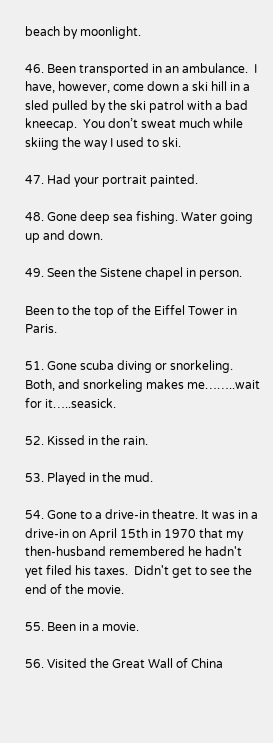beach by moonlight.

46. Been transported in an ambulance.  I have, however, come down a ski hill in a sled pulled by the ski patrol with a bad kneecap.  You don’t sweat much while skiing the way I used to ski.

47. Had your portrait painted.

48. Gone deep sea fishing. Water going up and down.

49. Seen the Sistene chapel in person.

Been to the top of the Eiffel Tower in Paris.

51. Gone scuba diving or snorkeling.  Both, and snorkeling makes me……..wait for it…..seasick.

52. Kissed in the rain.

53. Played in the mud.

54. Gone to a drive-in theatre. It was in a drive-in on April 15th in 1970 that my then-husband remembered he hadn't yet filed his taxes.  Didn't get to see the end of the movie.

55. Been in a movie.

56. Visited the Great Wall of China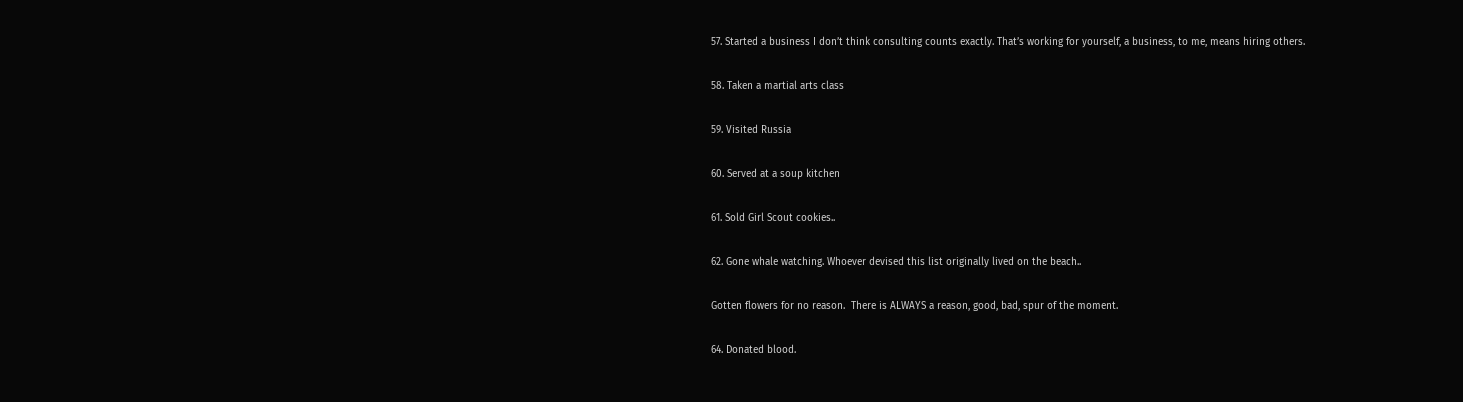57. Started a business I don’t think consulting counts exactly. That’s working for yourself, a business, to me, means hiring others.

58. Taken a martial arts class

59. Visited Russia

60. Served at a soup kitchen

61. Sold Girl Scout cookies..

62. Gone whale watching. Whoever devised this list originally lived on the beach..

Gotten flowers for no reason.  There is ALWAYS a reason, good, bad, spur of the moment.

64. Donated blood.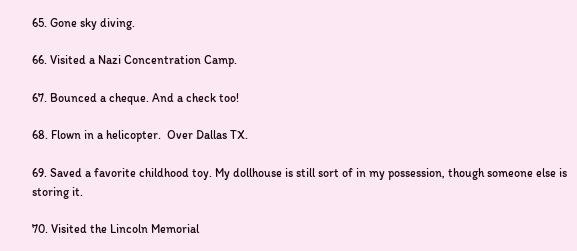65. Gone sky diving.

66. Visited a Nazi Concentration Camp.

67. Bounced a cheque. And a check too!

68. Flown in a helicopter.  Over Dallas TX.

69. Saved a favorite childhood toy. My dollhouse is still sort of in my possession, though someone else is storing it.

70. Visited the Lincoln Memorial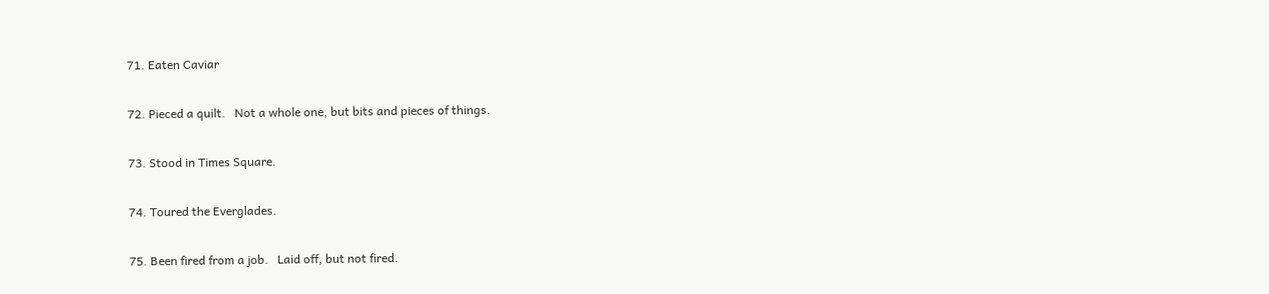71. Eaten Caviar

72. Pieced a quilt.   Not a whole one, but bits and pieces of things.

73. Stood in Times Square.

74. Toured the Everglades.

75. Been fired from a job.   Laid off, but not fired.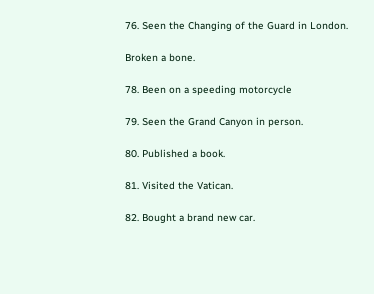76. Seen the Changing of the Guard in London.

Broken a bone.

78. Been on a speeding motorcycle

79. Seen the Grand Canyon in person.

80. Published a book.

81. Visited the Vatican.

82. Bought a brand new car.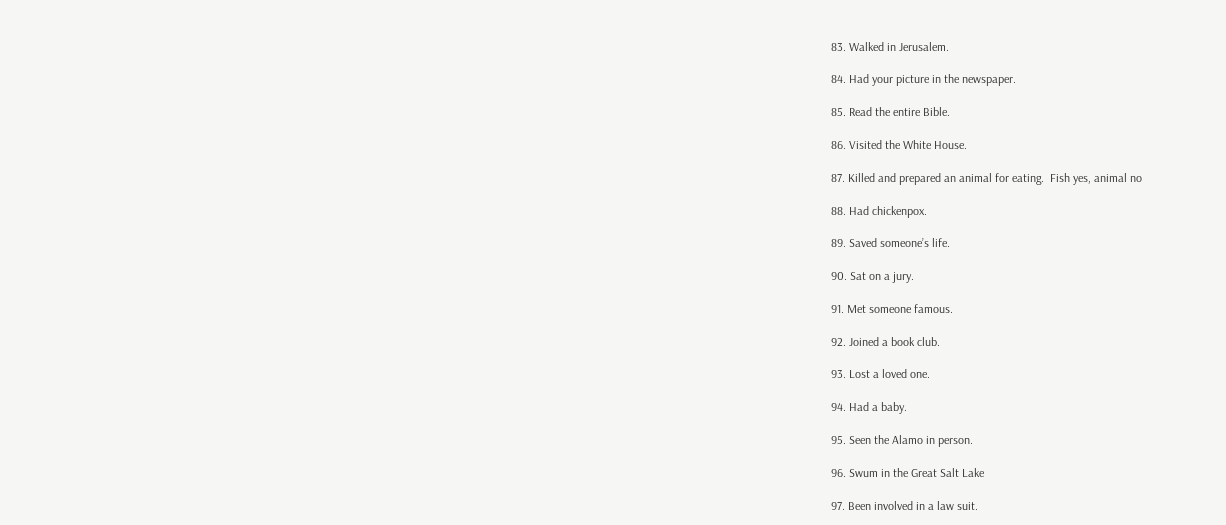83. Walked in Jerusalem.

84. Had your picture in the newspaper.

85. Read the entire Bible.

86. Visited the White House.

87. Killed and prepared an animal for eating.  Fish yes, animal no

88. Had chickenpox.

89. Saved someone’s life.

90. Sat on a jury.

91. Met someone famous.

92. Joined a book club.

93. Lost a loved one.

94. Had a baby.

95. Seen the Alamo in person.

96. Swum in the Great Salt Lake

97. Been involved in a law suit.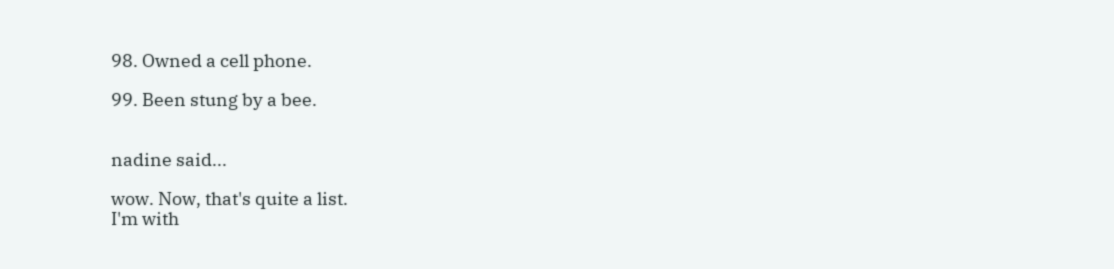98. Owned a cell phone.

99. Been stung by a bee.


nadine said...

wow. Now, that's quite a list.
I'm with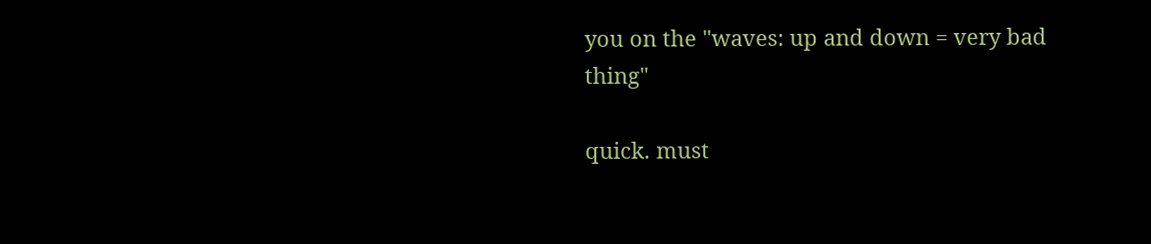you on the "waves: up and down = very bad thing"

quick. must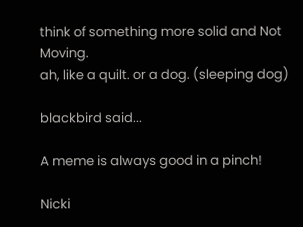think of something more solid and Not Moving.
ah, like a quilt. or a dog. (sleeping dog)

blackbird said...

A meme is always good in a pinch!

Nicki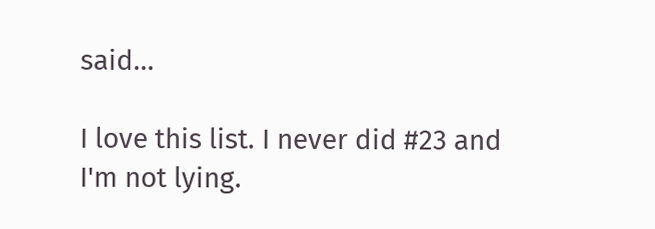said...

I love this list. I never did #23 and I'm not lying.